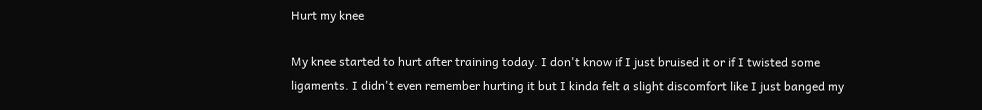Hurt my knee

My knee started to hurt after training today. I don't know if I just bruised it or if I twisted some ligaments. I didn't even remember hurting it but I kinda felt a slight discomfort like I just banged my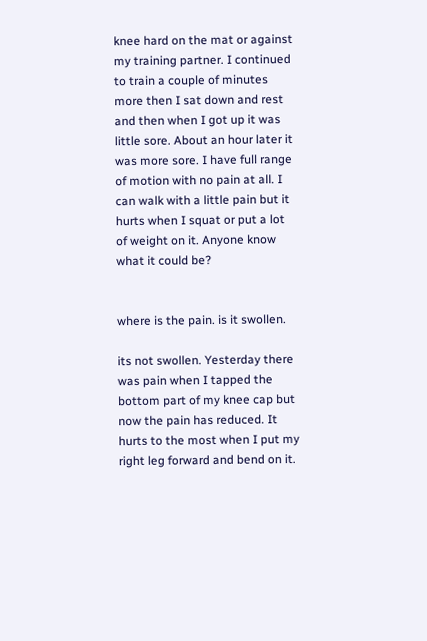knee hard on the mat or against my training partner. I continued to train a couple of minutes more then I sat down and rest and then when I got up it was little sore. About an hour later it was more sore. I have full range of motion with no pain at all. I can walk with a little pain but it hurts when I squat or put a lot of weight on it. Anyone know what it could be?


where is the pain. is it swollen.

its not swollen. Yesterday there was pain when I tapped the bottom part of my knee cap but now the pain has reduced. It hurts to the most when I put my right leg forward and bend on it.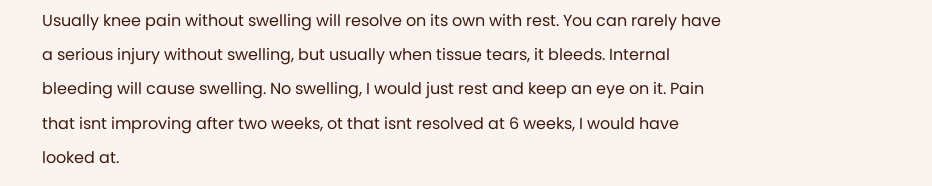Usually knee pain without swelling will resolve on its own with rest. You can rarely have a serious injury without swelling, but usually when tissue tears, it bleeds. Internal bleeding will cause swelling. No swelling, I would just rest and keep an eye on it. Pain that isnt improving after two weeks, ot that isnt resolved at 6 weeks, I would have looked at.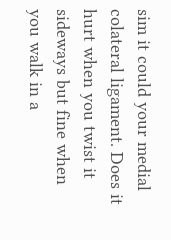sim it could your medial colateral ligament. Does it hurt when you twist it sideways but fine when you walk in a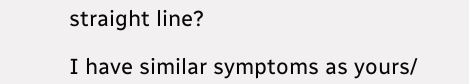straight line?

I have similar symptoms as yours/